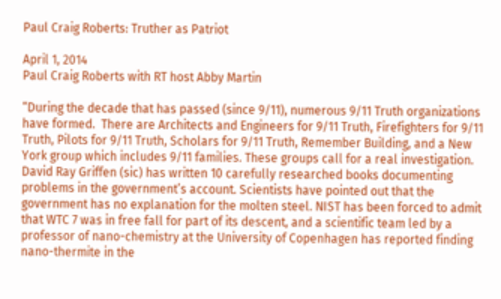Paul Craig Roberts: Truther as Patriot

April 1, 2014
Paul Craig Roberts with RT host Abby Martin

“During the decade that has passed (since 9/11), numerous 9/11 Truth organizations have formed.  There are Architects and Engineers for 9/11 Truth, Firefighters for 9/11 Truth, Pilots for 9/11 Truth, Scholars for 9/11 Truth, Remember Building, and a New York group which includes 9/11 families. These groups call for a real investigation.  David Ray Griffen (sic) has written 10 carefully researched books documenting problems in the government’s account. Scientists have pointed out that the government has no explanation for the molten steel. NIST has been forced to admit that WTC 7 was in free fall for part of its descent, and a scientific team led by a professor of nano-chemistry at the University of Copenhagen has reported finding nano-thermite in the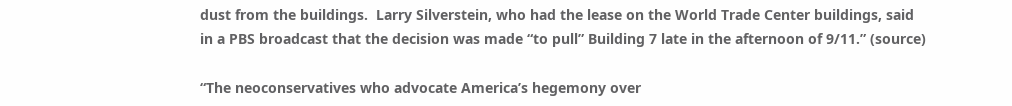dust from the buildings.  Larry Silverstein, who had the lease on the World Trade Center buildings, said in a PBS broadcast that the decision was made “to pull” Building 7 late in the afternoon of 9/11.” (source)

“The neoconservatives who advocate America’s hegemony over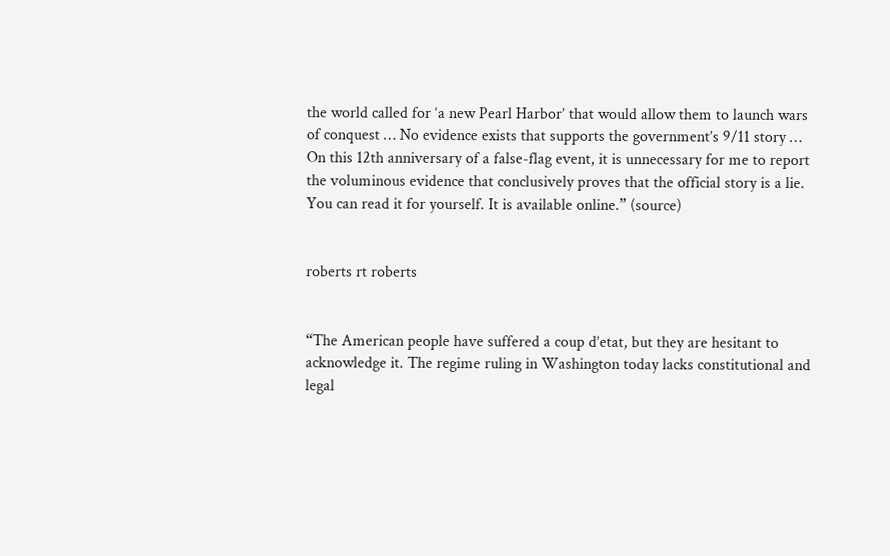the world called for ‘a new Pearl Harbor’ that would allow them to launch wars of conquest … No evidence exists that supports the government’s 9/11 story … On this 12th anniversary of a false-flag event, it is unnecessary for me to report the voluminous evidence that conclusively proves that the official story is a lie. You can read it for yourself. It is available online.” (source)


roberts rt roberts


“The American people have suffered a coup d’etat, but they are hesitant to acknowledge it. The regime ruling in Washington today lacks constitutional and legal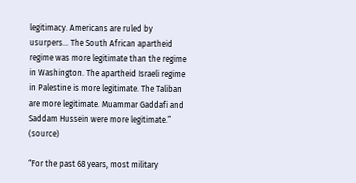legitimacy. Americans are ruled by usurpers… The South African apartheid regime was more legitimate than the regime in Washington. The apartheid Israeli regime in Palestine is more legitimate. The Taliban are more legitimate. Muammar Gaddafi and Saddam Hussein were more legitimate.” (source)

“For the past 68 years, most military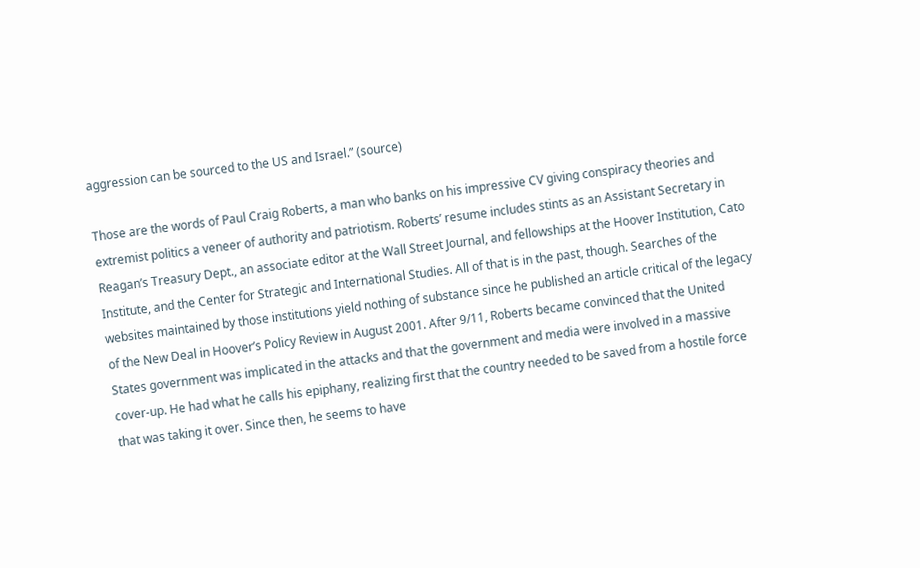aggression can be sourced to the US and Israel.” (source)

Those are the words of Paul Craig Roberts, a man who banks on his impressive CV giving conspiracy theories and extremist politics a veneer of authority and patriotism. Roberts’ resume includes stints as an Assistant Secretary in Reagan’s Treasury Dept., an associate editor at the Wall Street Journal, and fellowships at the Hoover Institution, Cato Institute, and the Center for Strategic and International Studies. All of that is in the past, though. Searches of the websites maintained by those institutions yield nothing of substance since he published an article critical of the legacy of the New Deal in Hoover’s Policy Review in August 2001. After 9/11, Roberts became convinced that the United States government was implicated in the attacks and that the government and media were involved in a massive cover-up. He had what he calls his epiphany, realizing first that the country needed to be saved from a hostile force that was taking it over. Since then, he seems to have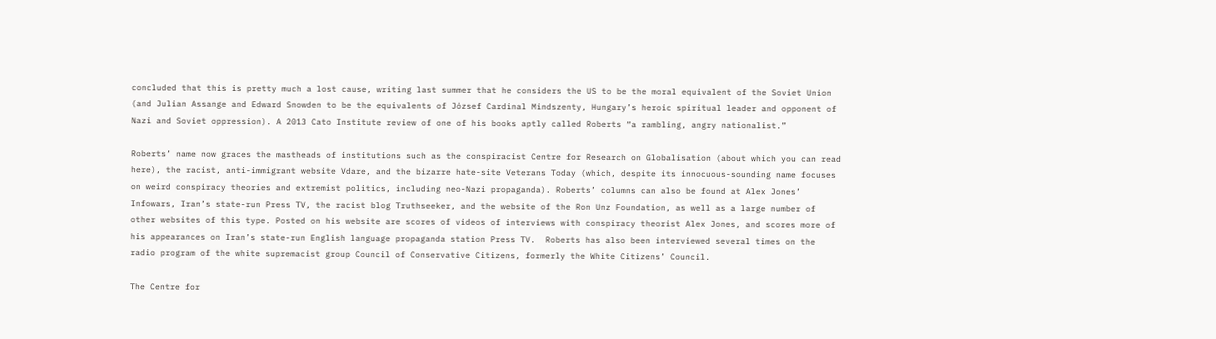concluded that this is pretty much a lost cause, writing last summer that he considers the US to be the moral equivalent of the Soviet Union (and Julian Assange and Edward Snowden to be the equivalents of József Cardinal Mindszenty, Hungary’s heroic spiritual leader and opponent of Nazi and Soviet oppression). A 2013 Cato Institute review of one of his books aptly called Roberts “a rambling, angry nationalist.”

Roberts’ name now graces the mastheads of institutions such as the conspiracist Centre for Research on Globalisation (about which you can read here), the racist, anti-immigrant website Vdare, and the bizarre hate-site Veterans Today (which, despite its innocuous-sounding name focuses on weird conspiracy theories and extremist politics, including neo-Nazi propaganda). Roberts’ columns can also be found at Alex Jones’ Infowars, Iran’s state-run Press TV, the racist blog Truthseeker, and the website of the Ron Unz Foundation, as well as a large number of other websites of this type. Posted on his website are scores of videos of interviews with conspiracy theorist Alex Jones, and scores more of his appearances on Iran’s state-run English language propaganda station Press TV.  Roberts has also been interviewed several times on the radio program of the white supremacist group Council of Conservative Citizens, formerly the White Citizens’ Council.

The Centre for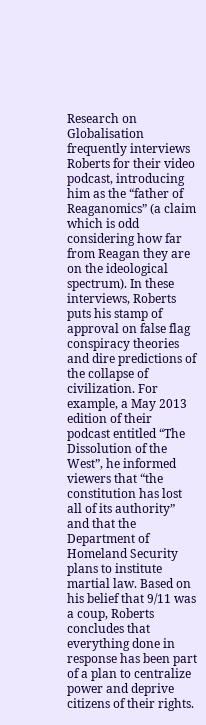Research on Globalisation frequently interviews Roberts for their video podcast, introducing him as the “father of Reaganomics” (a claim which is odd considering how far from Reagan they are on the ideological spectrum). In these interviews, Roberts puts his stamp of approval on false flag conspiracy theories and dire predictions of the collapse of civilization. For example, a May 2013 edition of their podcast entitled “The Dissolution of the West”, he informed viewers that “the constitution has lost all of its authority” and that the Department of Homeland Security plans to institute martial law. Based on his belief that 9/11 was a coup, Roberts concludes that everything done in response has been part of a plan to centralize power and deprive citizens of their rights.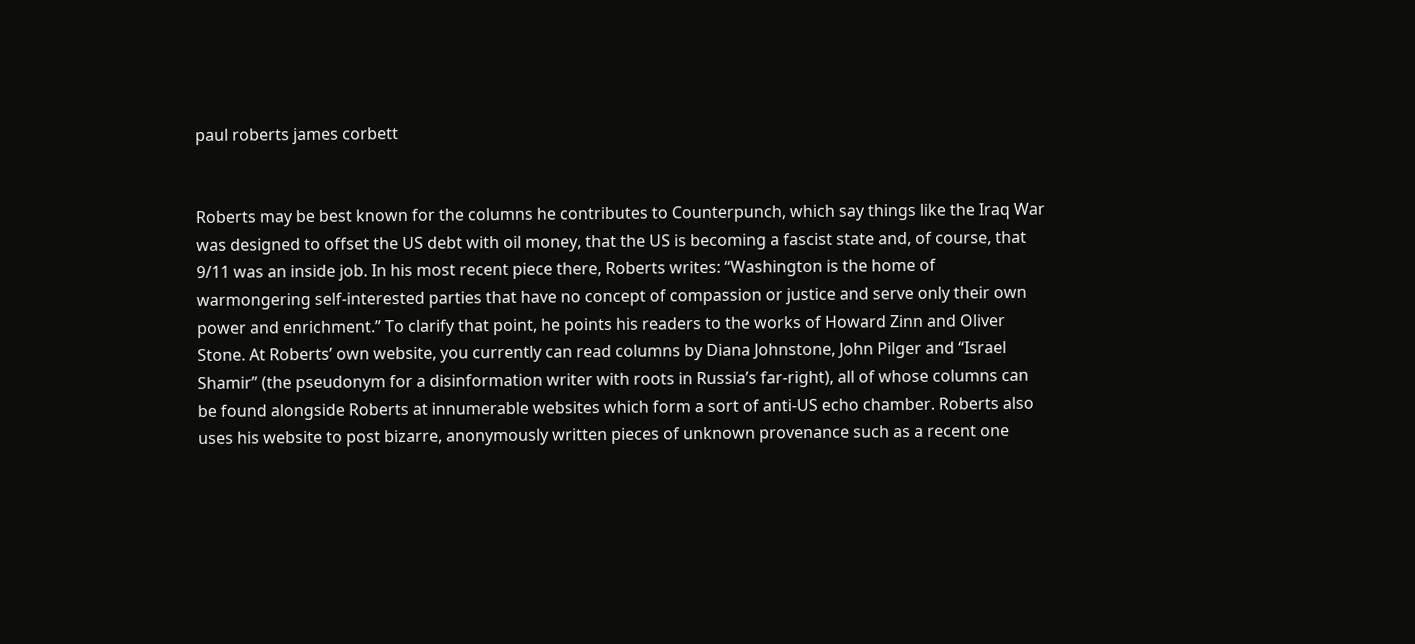paul roberts james corbett


Roberts may be best known for the columns he contributes to Counterpunch, which say things like the Iraq War was designed to offset the US debt with oil money, that the US is becoming a fascist state and, of course, that 9/11 was an inside job. In his most recent piece there, Roberts writes: “Washington is the home of warmongering self-interested parties that have no concept of compassion or justice and serve only their own power and enrichment.” To clarify that point, he points his readers to the works of Howard Zinn and Oliver Stone. At Roberts’ own website, you currently can read columns by Diana Johnstone, John Pilger and “Israel Shamir” (the pseudonym for a disinformation writer with roots in Russia’s far-right), all of whose columns can be found alongside Roberts at innumerable websites which form a sort of anti-US echo chamber. Roberts also uses his website to post bizarre, anonymously written pieces of unknown provenance such as a recent one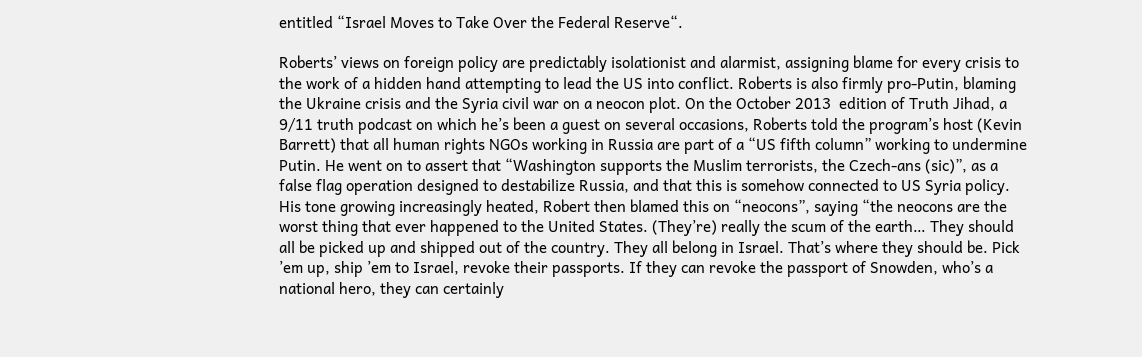entitled “Israel Moves to Take Over the Federal Reserve“.

Roberts’ views on foreign policy are predictably isolationist and alarmist, assigning blame for every crisis to the work of a hidden hand attempting to lead the US into conflict. Roberts is also firmly pro-Putin, blaming the Ukraine crisis and the Syria civil war on a neocon plot. On the October 2013  edition of Truth Jihad, a 9/11 truth podcast on which he’s been a guest on several occasions, Roberts told the program’s host (Kevin Barrett) that all human rights NGOs working in Russia are part of a “US fifth column” working to undermine Putin. He went on to assert that “Washington supports the Muslim terrorists, the Czech-ans (sic)”, as a false flag operation designed to destabilize Russia, and that this is somehow connected to US Syria policy. His tone growing increasingly heated, Robert then blamed this on “neocons”, saying “the neocons are the worst thing that ever happened to the United States. (They’re) really the scum of the earth… They should all be picked up and shipped out of the country. They all belong in Israel. That’s where they should be. Pick ’em up, ship ’em to Israel, revoke their passports. If they can revoke the passport of Snowden, who’s a national hero, they can certainly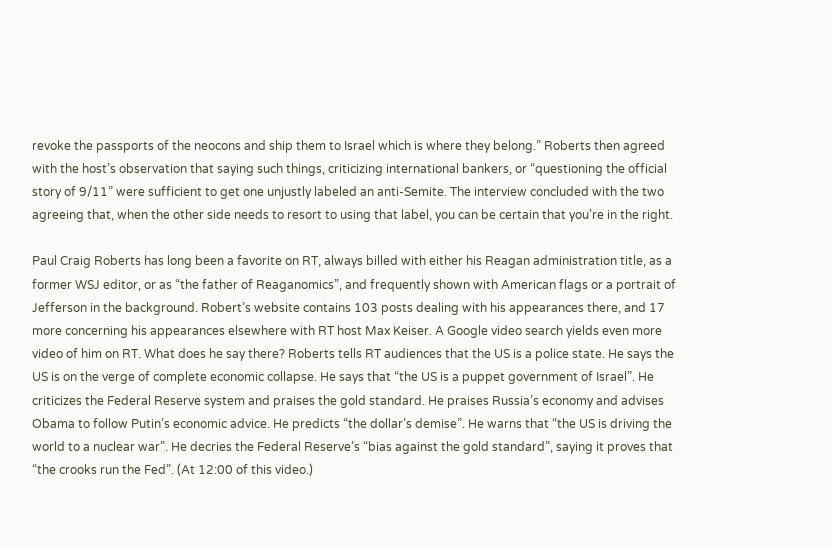revoke the passports of the neocons and ship them to Israel which is where they belong.” Roberts then agreed with the host’s observation that saying such things, criticizing international bankers, or “questioning the official story of 9/11” were sufficient to get one unjustly labeled an anti-Semite. The interview concluded with the two agreeing that, when the other side needs to resort to using that label, you can be certain that you’re in the right.

Paul Craig Roberts has long been a favorite on RT, always billed with either his Reagan administration title, as a former WSJ editor, or as “the father of Reaganomics”, and frequently shown with American flags or a portrait of Jefferson in the background. Robert’s website contains 103 posts dealing with his appearances there, and 17 more concerning his appearances elsewhere with RT host Max Keiser. A Google video search yields even more video of him on RT. What does he say there? Roberts tells RT audiences that the US is a police state. He says the US is on the verge of complete economic collapse. He says that “the US is a puppet government of Israel”. He criticizes the Federal Reserve system and praises the gold standard. He praises Russia’s economy and advises Obama to follow Putin’s economic advice. He predicts “the dollar’s demise”. He warns that “the US is driving the world to a nuclear war”. He decries the Federal Reserve’s “bias against the gold standard”, saying it proves that “the crooks run the Fed”. (At 12:00 of this video.)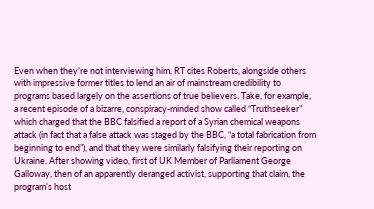Even when they’re not interviewing him, RT cites Roberts, alongside others with impressive former titles to lend an air of mainstream credibility to programs based largely on the assertions of true believers. Take, for example, a recent episode of a bizarre, conspiracy-minded show called “Truthseeker” which charged that the BBC falsified a report of a Syrian chemical weapons attack (in fact that a false attack was staged by the BBC, “a total fabrication from beginning to end”), and that they were similarly falsifying their reporting on Ukraine. After showing video, first of UK Member of Parliament George Galloway, then of an apparently deranged activist, supporting that claim, the program’s host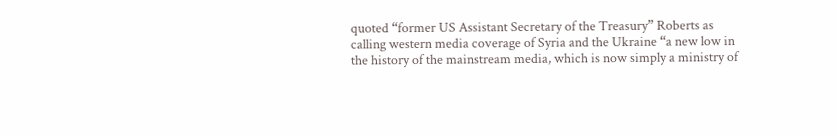quoted “former US Assistant Secretary of the Treasury” Roberts as calling western media coverage of Syria and the Ukraine “a new low in the history of the mainstream media, which is now simply a ministry of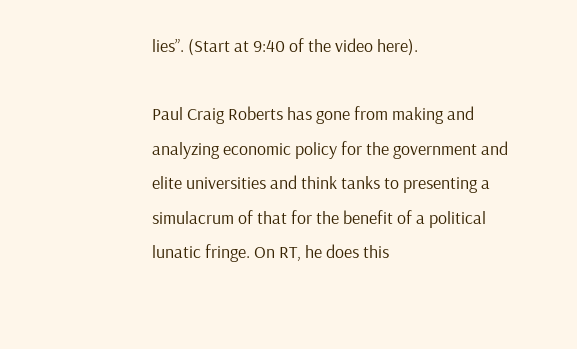lies”. (Start at 9:40 of the video here).

Paul Craig Roberts has gone from making and analyzing economic policy for the government and elite universities and think tanks to presenting a simulacrum of that for the benefit of a political lunatic fringe. On RT, he does this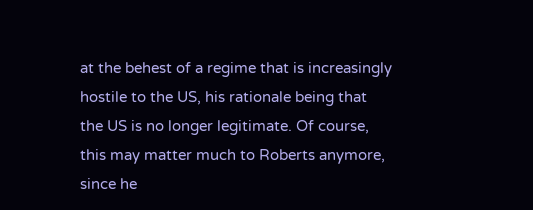at the behest of a regime that is increasingly hostile to the US, his rationale being that the US is no longer legitimate. Of course, this may matter much to Roberts anymore, since he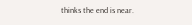thinks the end is near.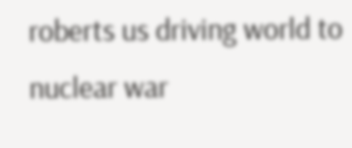roberts us driving world to nuclear war